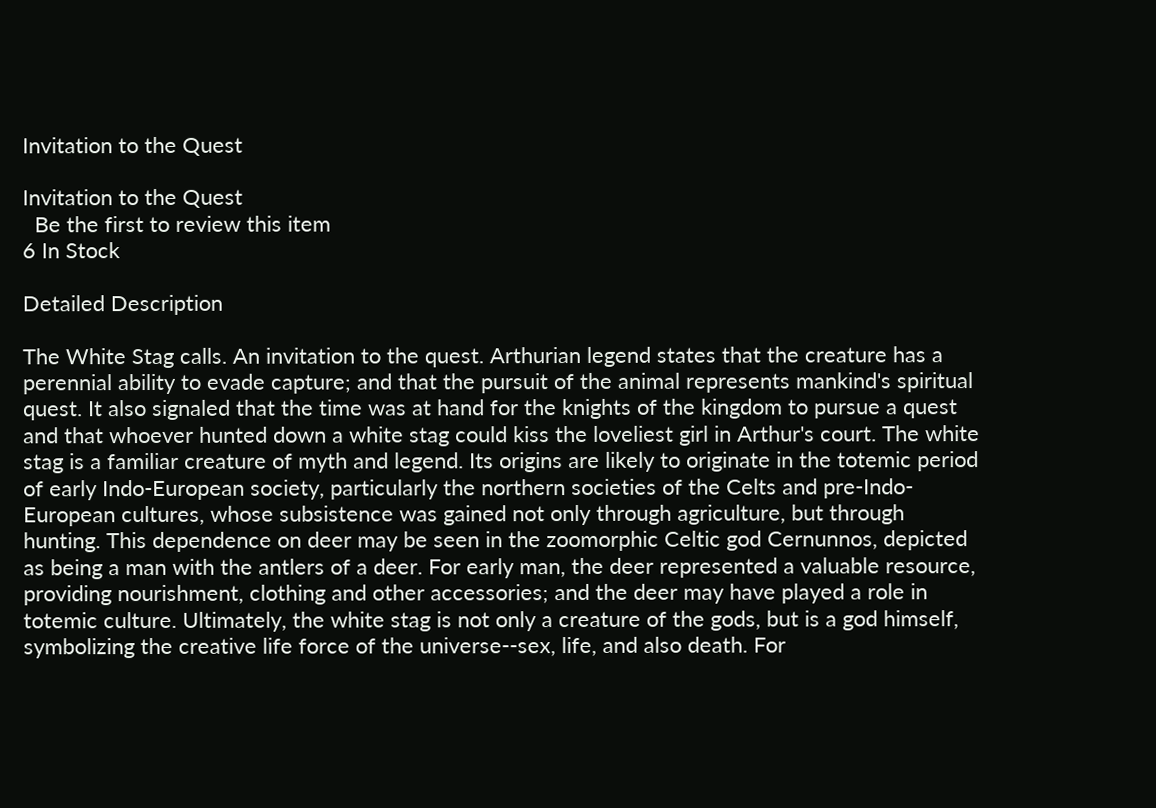Invitation to the Quest

Invitation to the Quest
  Be the first to review this item
6 In Stock

Detailed Description

The White Stag calls. An invitation to the quest. Arthurian legend states that the creature has a perennial ability to evade capture; and that the pursuit of the animal represents mankind's spiritual quest. It also signaled that the time was at hand for the knights of the kingdom to pursue a quest and that whoever hunted down a white stag could kiss the loveliest girl in Arthur's court. The white stag is a familiar creature of myth and legend. Its origins are likely to originate in the totemic period of early Indo-European society, particularly the northern societies of the Celts and pre-Indo-European cultures, whose subsistence was gained not only through agriculture, but through hunting. This dependence on deer may be seen in the zoomorphic Celtic god Cernunnos, depicted as being a man with the antlers of a deer. For early man, the deer represented a valuable resource, providing nourishment, clothing and other accessories; and the deer may have played a role in totemic culture. Ultimately, the white stag is not only a creature of the gods, but is a god himself, symbolizing the creative life force of the universe--sex, life, and also death. For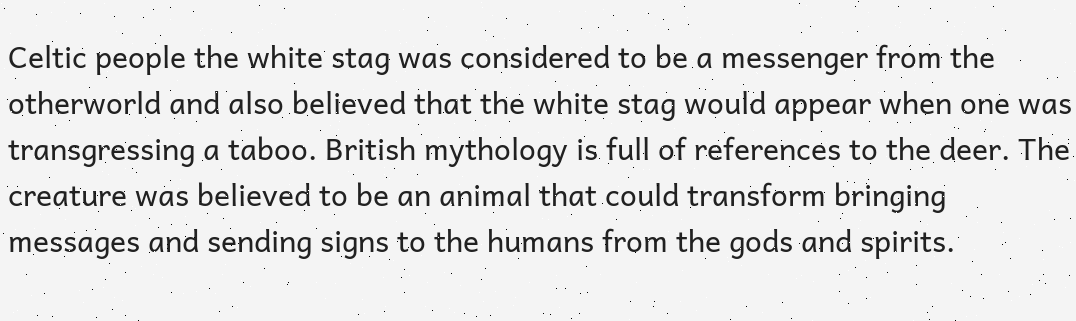Celtic people the white stag was considered to be a messenger from the otherworld and also believed that the white stag would appear when one was transgressing a taboo. British mythology is full of references to the deer. The creature was believed to be an animal that could transform bringing messages and sending signs to the humans from the gods and spirits.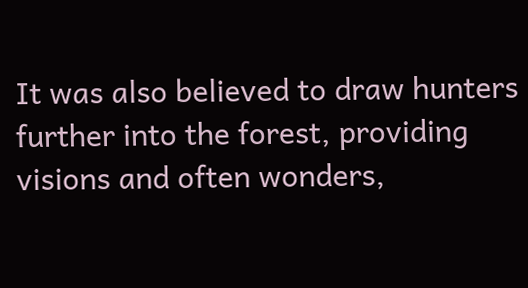It was also believed to draw hunters further into the forest, providing visions and often wonders,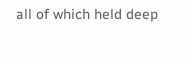all of which held deep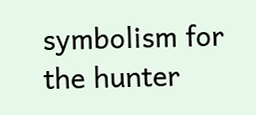symbolism for the hunter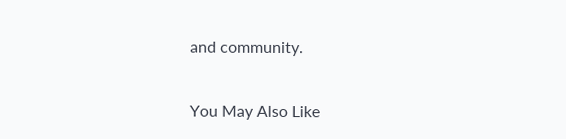and community.

You May Also Like